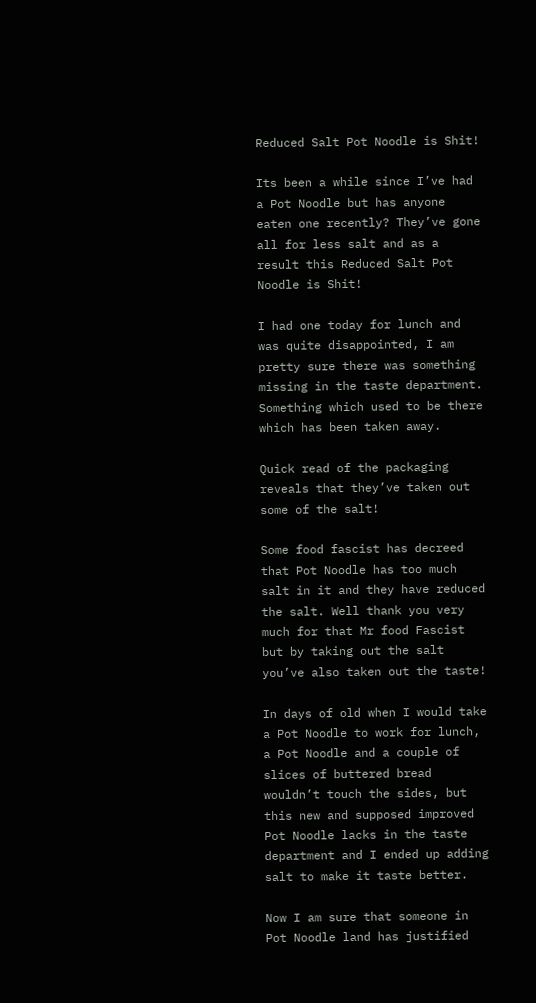Reduced Salt Pot Noodle is Shit!

Its been a while since I’ve had a Pot Noodle but has anyone eaten one recently? They’ve gone all for less salt and as a result this Reduced Salt Pot Noodle is Shit!

I had one today for lunch and was quite disappointed, I am pretty sure there was something missing in the taste department. Something which used to be there which has been taken away.

Quick read of the packaging reveals that they’ve taken out some of the salt!

Some food fascist has decreed that Pot Noodle has too much salt in it and they have reduced the salt. Well thank you very much for that Mr food Fascist but by taking out the salt you’ve also taken out the taste!

In days of old when I would take a Pot Noodle to work for lunch, a Pot Noodle and a couple of slices of buttered bread wouldn’t touch the sides, but this new and supposed improved Pot Noodle lacks in the taste department and I ended up adding salt to make it taste better.

Now I am sure that someone in Pot Noodle land has justified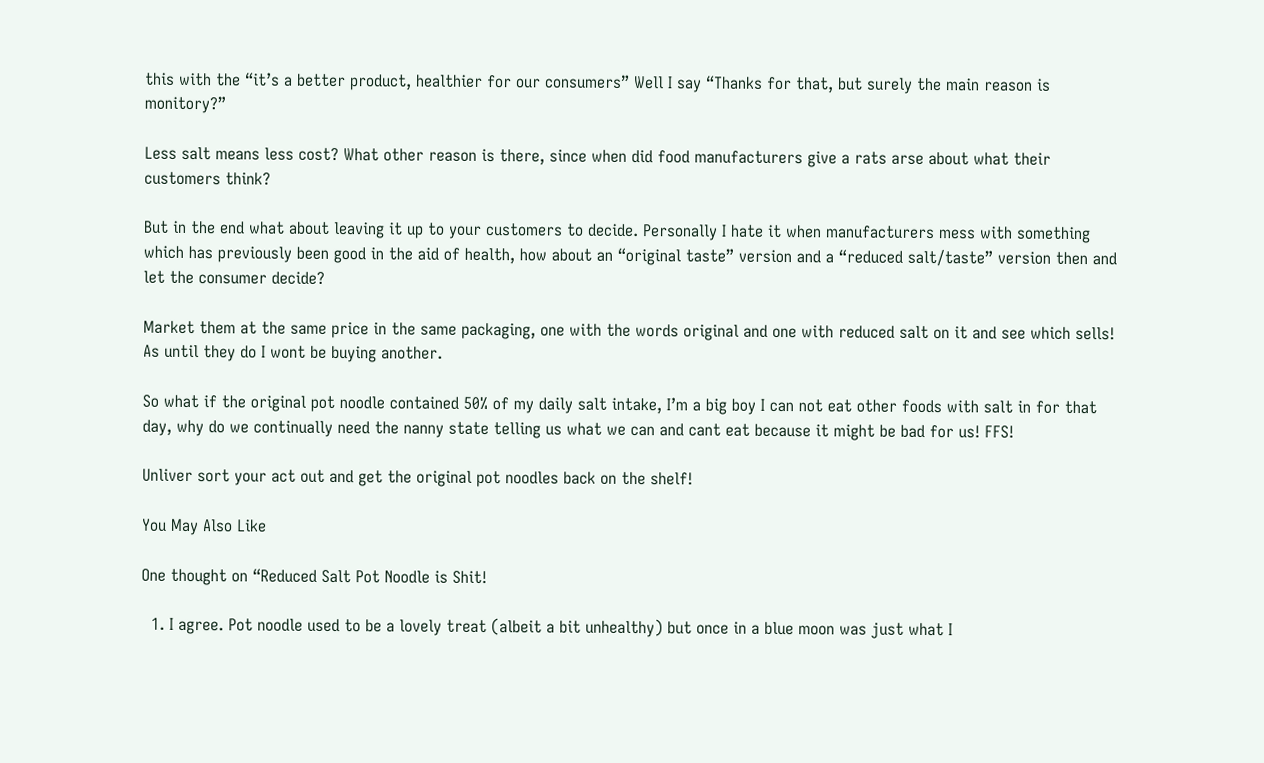this with the “it’s a better product, healthier for our consumers” Well I say “Thanks for that, but surely the main reason is monitory?”

Less salt means less cost? What other reason is there, since when did food manufacturers give a rats arse about what their customers think?

But in the end what about leaving it up to your customers to decide. Personally I hate it when manufacturers mess with something which has previously been good in the aid of health, how about an “original taste” version and a “reduced salt/taste” version then and let the consumer decide?

Market them at the same price in the same packaging, one with the words original and one with reduced salt on it and see which sells! As until they do I wont be buying another.

So what if the original pot noodle contained 50% of my daily salt intake, I’m a big boy I can not eat other foods with salt in for that day, why do we continually need the nanny state telling us what we can and cant eat because it might be bad for us! FFS!

Unliver sort your act out and get the original pot noodles back on the shelf!

You May Also Like

One thought on “Reduced Salt Pot Noodle is Shit!

  1. I agree. Pot noodle used to be a lovely treat (albeit a bit unhealthy) but once in a blue moon was just what I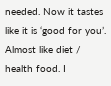needed. Now it tastes like it is ‘good for you’. Almost like diet / health food. I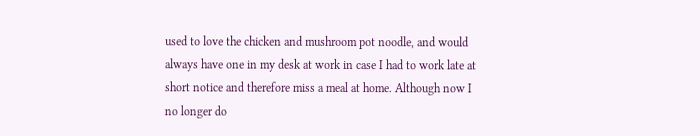used to love the chicken and mushroom pot noodle, and would always have one in my desk at work in case I had to work late at short notice and therefore miss a meal at home. Although now I no longer do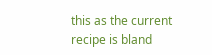this as the current recipe is bland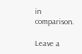in comparison.

Leave a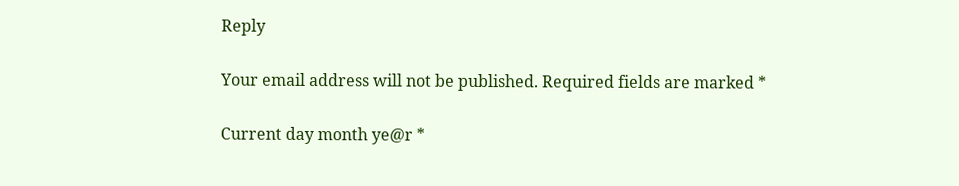Reply

Your email address will not be published. Required fields are marked *

Current day month ye@r *